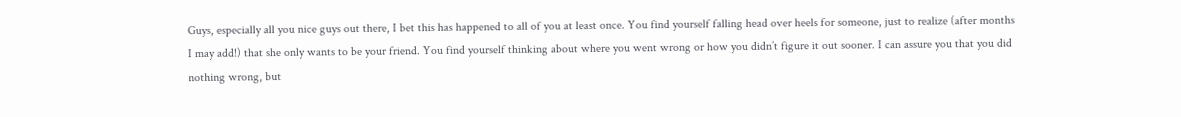Guys, especially all you nice guys out there, I bet this has happened to all of you at least once. You find yourself falling head over heels for someone, just to realize (after months I may add!) that she only wants to be your friend. You find yourself thinking about where you went wrong or how you didn’t figure it out sooner. I can assure you that you did nothing wrong, but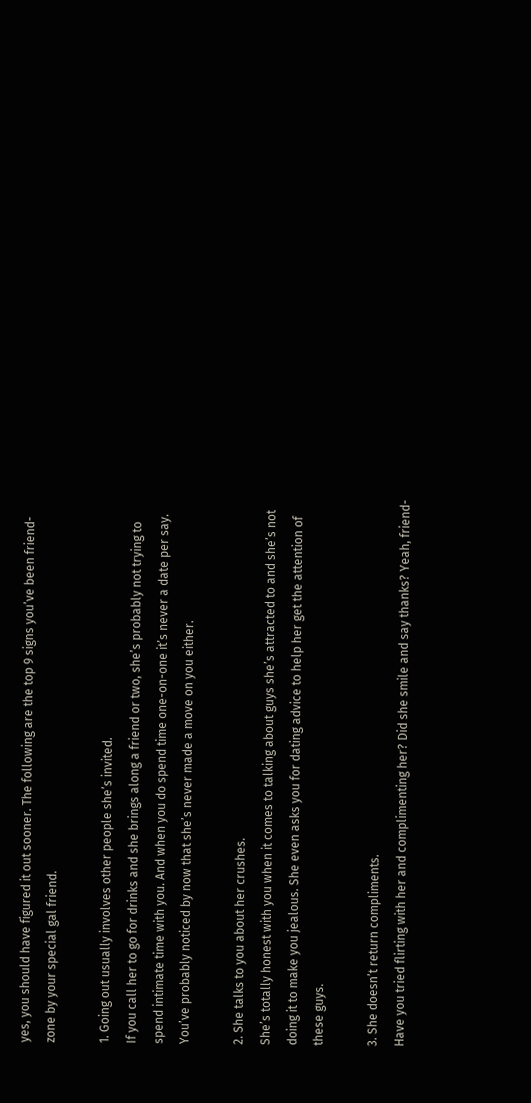yes, you should have figured it out sooner. The following are the top 9 signs you’ve been friend-zone by your special gal friend.

1. Going out usually involves other people she’s invited.
If you call her to go for drinks and she brings along a friend or two, she’s probably not trying to spend intimate time with you. And when you do spend time one-on-one it’s never a date per say. You’ve probably noticed by now that she’s never made a move on you either.

2. She talks to you about her crushes.
She’s totally honest with you when it comes to talking about guys she’s attracted to and she’s not doing it to make you jealous. She even asks you for dating advice to help her get the attention of these guys.

3. She doesn’t return compliments.
Have you tried flirting with her and complimenting her? Did she smile and say thanks? Yeah, friend-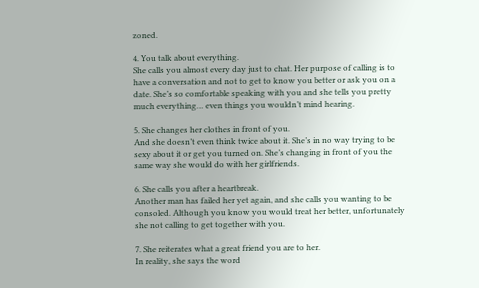zoned.

4. You talk about everything.
She calls you almost every day just to chat. Her purpose of calling is to have a conversation and not to get to know you better or ask you on a date. She’s so comfortable speaking with you and she tells you pretty much everything… even things you wouldn’t mind hearing.

5. She changes her clothes in front of you.
And she doesn’t even think twice about it. She’s in no way trying to be sexy about it or get you turned on. She’s changing in front of you the same way she would do with her girlfriends.

6. She calls you after a heartbreak.
Another man has failed her yet again, and she calls you wanting to be consoled. Although you know you would treat her better, unfortunately she not calling to get together with you.

7. She reiterates what a great friend you are to her.
In reality, she says the word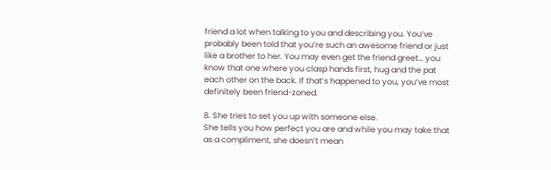friend a lot when talking to you and describing you. You’ve probably been told that you’re such an awesome friend or just like a brother to her. You may even get the friend greet… you know that one where you clasp hands first, hug and the pat each other on the back. If that’s happened to you, you’ve most definitely been friend-zoned.

8. She tries to set you up with someone else.
She tells you how perfect you are and while you may take that as a compliment, she doesn’t mean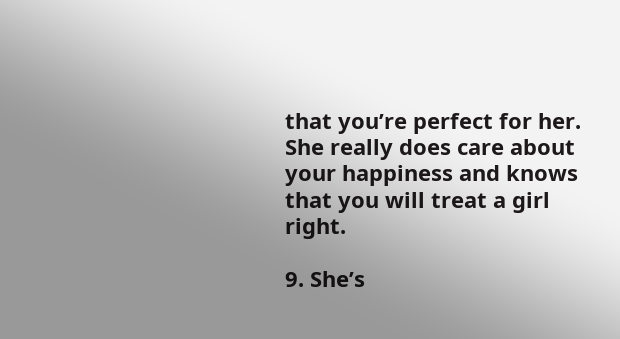that you’re perfect for her. She really does care about your happiness and knows that you will treat a girl right.

9. She’s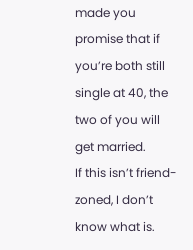made you promise that if you’re both still single at 40, the two of you will get married.
If this isn’t friend-zoned, I don’t know what is.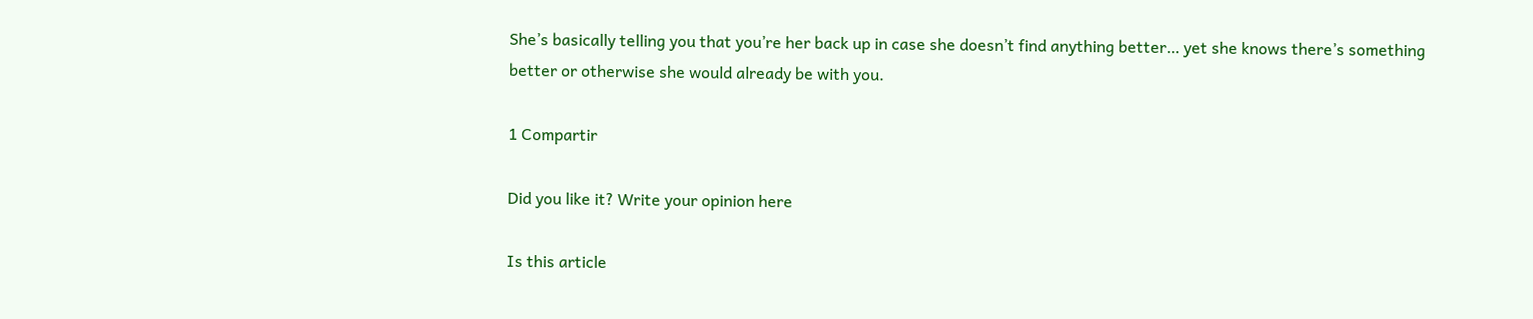She’s basically telling you that you’re her back up in case she doesn’t find anything better… yet she knows there’s something better or otherwise she would already be with you.

1 Compartir

Did you like it? Write your opinion here

Is this article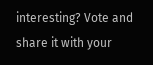interesting? Vote and share it with your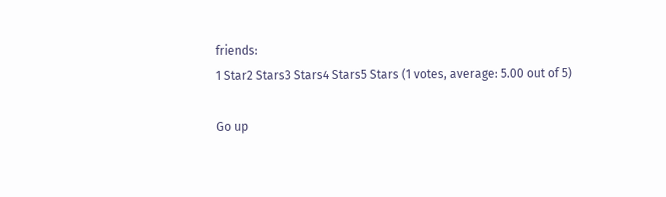friends:
1 Star2 Stars3 Stars4 Stars5 Stars (1 votes, average: 5.00 out of 5)

Go up